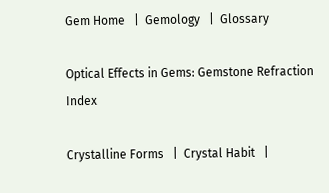Gem Home   |  Gemology   |  Glossary

Optical Effects in Gems: Gemstone Refraction Index

Crystalline Forms   |  Crystal Habit   |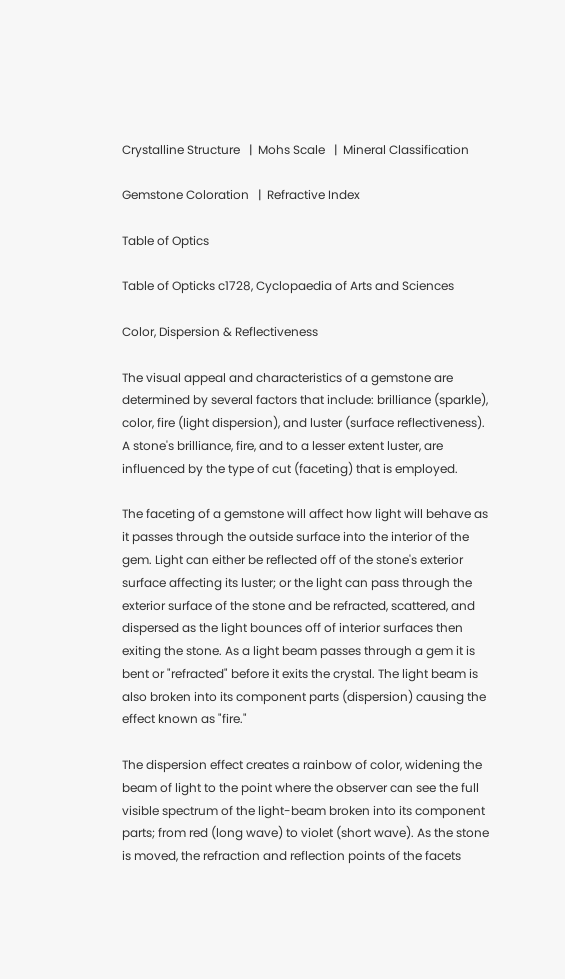Crystalline Structure   |  Mohs Scale   |  Mineral Classification

Gemstone Coloration   |  Refractive Index

Table of Optics

Table of Opticks c1728, Cyclopaedia of Arts and Sciences

Color, Dispersion & Reflectiveness

The visual appeal and characteristics of a gemstone are determined by several factors that include: brilliance (sparkle), color, fire (light dispersion), and luster (surface reflectiveness). A stone's brilliance, fire, and to a lesser extent luster, are influenced by the type of cut (faceting) that is employed.

The faceting of a gemstone will affect how light will behave as it passes through the outside surface into the interior of the gem. Light can either be reflected off of the stone's exterior surface affecting its luster; or the light can pass through the exterior surface of the stone and be refracted, scattered, and dispersed as the light bounces off of interior surfaces then exiting the stone. As a light beam passes through a gem it is bent or "refracted" before it exits the crystal. The light beam is also broken into its component parts (dispersion) causing the effect known as "fire."

The dispersion effect creates a rainbow of color, widening the beam of light to the point where the observer can see the full visible spectrum of the light-beam broken into its component parts; from red (long wave) to violet (short wave). As the stone is moved, the refraction and reflection points of the facets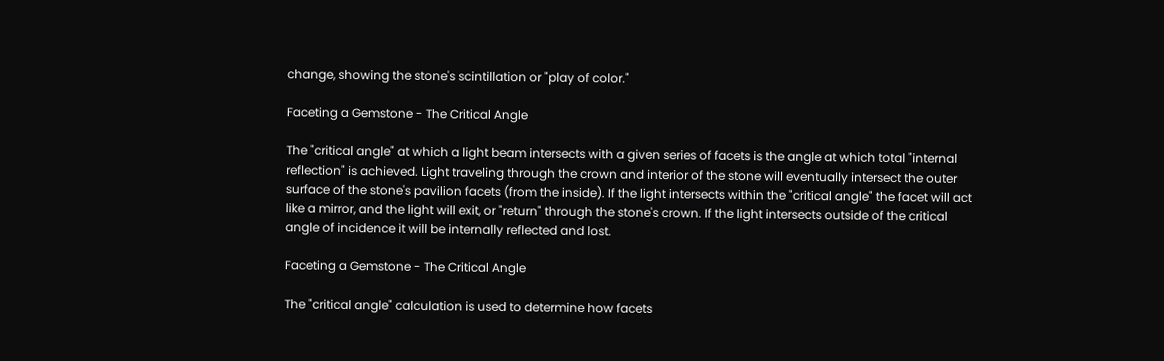change, showing the stone's scintillation or "play of color."

Faceting a Gemstone - The Critical Angle

The "critical angle" at which a light beam intersects with a given series of facets is the angle at which total "internal reflection" is achieved. Light traveling through the crown and interior of the stone will eventually intersect the outer surface of the stone's pavilion facets (from the inside). If the light intersects within the "critical angle" the facet will act like a mirror, and the light will exit, or "return" through the stone's crown. If the light intersects outside of the critical angle of incidence it will be internally reflected and lost.

Faceting a Gemstone - The Critical Angle

The "critical angle" calculation is used to determine how facets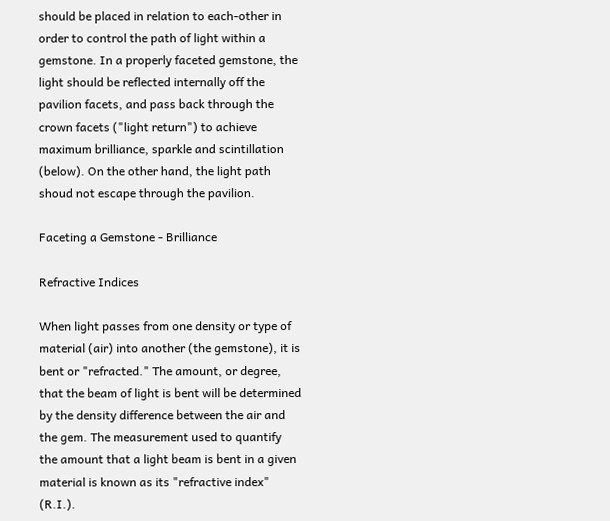should be placed in relation to each-other in order to control the path of light within a gemstone. In a properly faceted gemstone, the light should be reflected internally off the pavilion facets, and pass back through the crown facets ("light return") to achieve maximum brilliance, sparkle and scintillation (below). On the other hand, the light path shoud not escape through the pavilion.

Faceting a Gemstone - Brilliance

Refractive Indices

When light passes from one density or type of material (air) into another (the gemstone), it is bent or "refracted." The amount, or degree, that the beam of light is bent will be determined by the density difference between the air and the gem. The measurement used to quantify the amount that a light beam is bent in a given material is known as its "refractive index" (R.I.).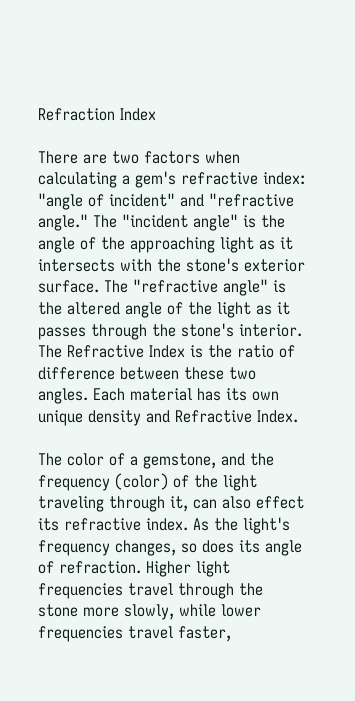Refraction Index

There are two factors when calculating a gem's refractive index: "angle of incident" and "refractive angle." The "incident angle" is the angle of the approaching light as it intersects with the stone's exterior surface. The "refractive angle" is the altered angle of the light as it passes through the stone's interior. The Refractive Index is the ratio of difference between these two angles. Each material has its own unique density and Refractive Index.

The color of a gemstone, and the frequency (color) of the light traveling through it, can also effect its refractive index. As the light's frequency changes, so does its angle of refraction. Higher light frequencies travel through the stone more slowly, while lower frequencies travel faster,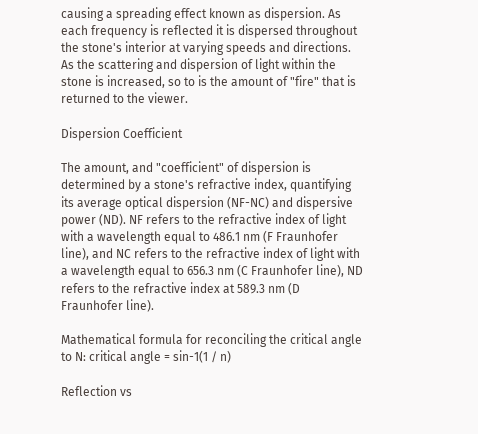causing a spreading effect known as dispersion. As each frequency is reflected it is dispersed throughout the stone's interior at varying speeds and directions. As the scattering and dispersion of light within the stone is increased, so to is the amount of "fire" that is returned to the viewer.

Dispersion Coefficient

The amount, and "coefficient" of dispersion is determined by a stone's refractive index, quantifying its average optical dispersion (NF-NC) and dispersive power (ND). NF refers to the refractive index of light with a wavelength equal to 486.1 nm (F Fraunhofer line), and NC refers to the refractive index of light with a wavelength equal to 656.3 nm (C Fraunhofer line), ND refers to the refractive index at 589.3 nm (D Fraunhofer line).

Mathematical formula for reconciling the critical angle to N: critical angle = sin-1(1 / n)

Reflection vs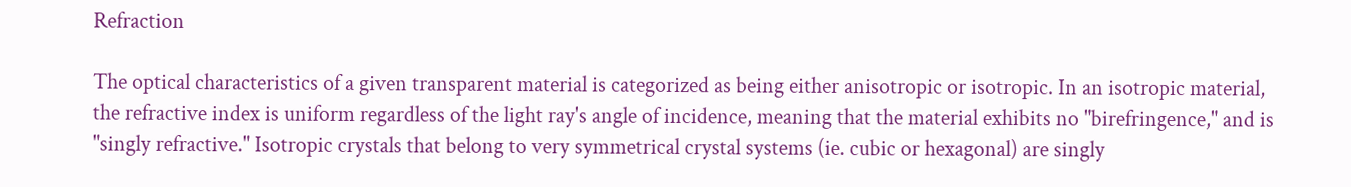Refraction

The optical characteristics of a given transparent material is categorized as being either anisotropic or isotropic. In an isotropic material, the refractive index is uniform regardless of the light ray's angle of incidence, meaning that the material exhibits no "birefringence," and is "singly refractive." Isotropic crystals that belong to very symmetrical crystal systems (ie. cubic or hexagonal) are singly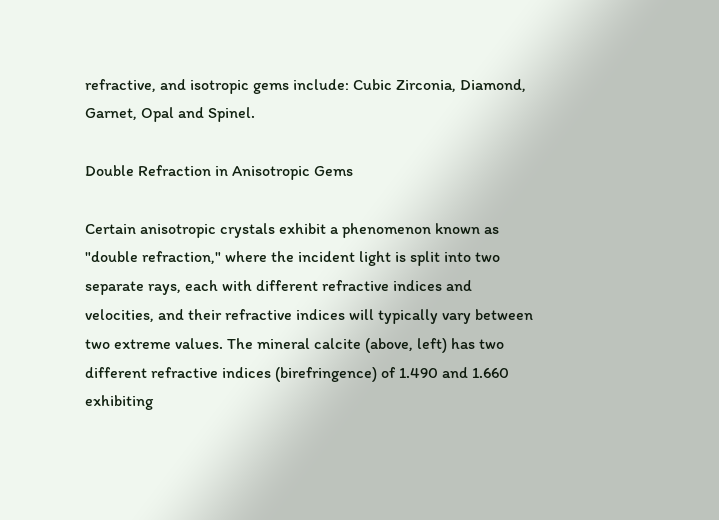refractive, and isotropic gems include: Cubic Zirconia, Diamond, Garnet, Opal and Spinel.

Double Refraction in Anisotropic Gems

Certain anisotropic crystals exhibit a phenomenon known as "double refraction," where the incident light is split into two separate rays, each with different refractive indices and velocities, and their refractive indices will typically vary between two extreme values. The mineral calcite (above, left) has two different refractive indices (birefringence) of 1.490 and 1.660 exhibiting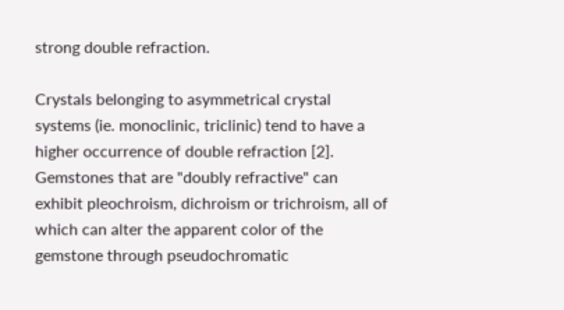strong double refraction.

Crystals belonging to asymmetrical crystal systems (ie. monoclinic, triclinic) tend to have a higher occurrence of double refraction [2]. Gemstones that are "doubly refractive" can exhibit pleochroism, dichroism or trichroism, all of which can alter the apparent color of the gemstone through pseudochromatic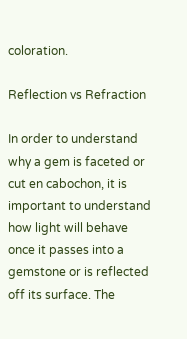coloration.

Reflection vs Refraction

In order to understand why a gem is faceted or cut en cabochon, it is important to understand how light will behave once it passes into a gemstone or is reflected off its surface. The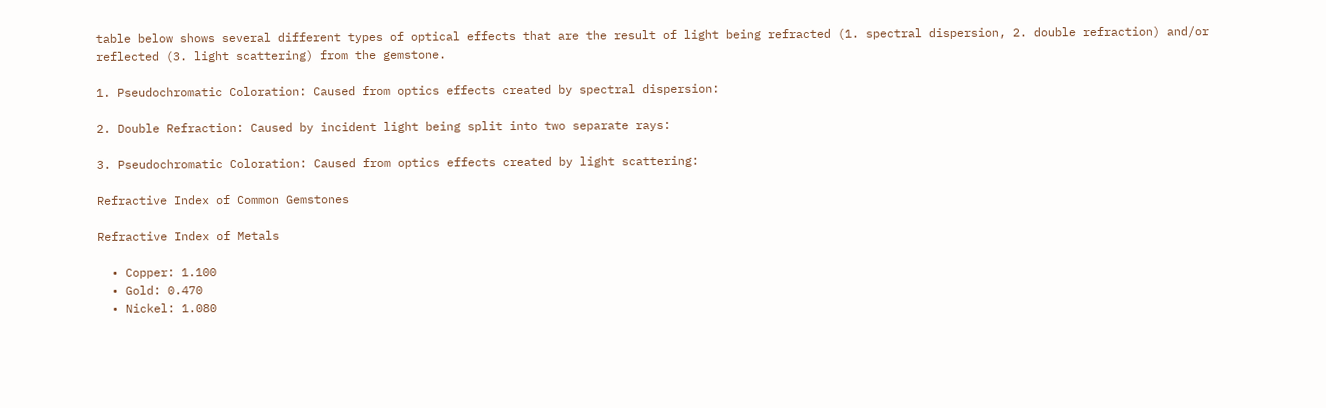table below shows several different types of optical effects that are the result of light being refracted (1. spectral dispersion, 2. double refraction) and/or reflected (3. light scattering) from the gemstone.

1. Pseudochromatic Coloration: Caused from optics effects created by spectral dispersion:

2. Double Refraction: Caused by incident light being split into two separate rays:

3. Pseudochromatic Coloration: Caused from optics effects created by light scattering:

Refractive Index of Common Gemstones

Refractive Index of Metals

  • Copper: 1.100
  • Gold: 0.470
  • Nickel: 1.080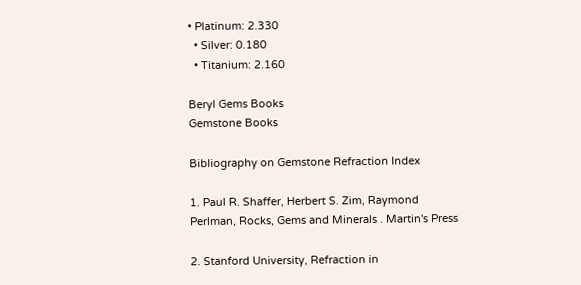• Platinum: 2.330
  • Silver: 0.180
  • Titanium: 2.160

Beryl Gems Books
Gemstone Books

Bibliography on Gemstone Refraction Index

1. Paul R. Shaffer, Herbert S. Zim, Raymond Perlman, Rocks, Gems and Minerals . Martin's Press

2. Stanford University, Refraction in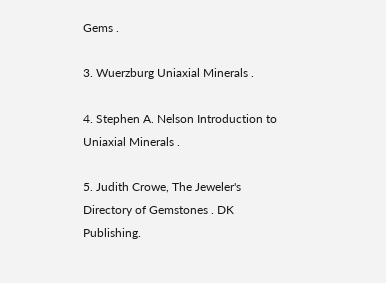Gems .

3. Wuerzburg Uniaxial Minerals .

4. Stephen A. Nelson Introduction to Uniaxial Minerals .

5. Judith Crowe, The Jeweler's Directory of Gemstones . DK Publishing.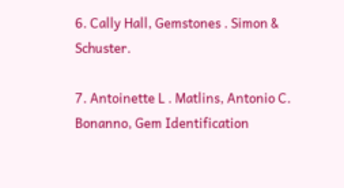6. Cally Hall, Gemstones . Simon & Schuster.

7. Antoinette L . Matlins, Antonio C. Bonanno, Gem Identification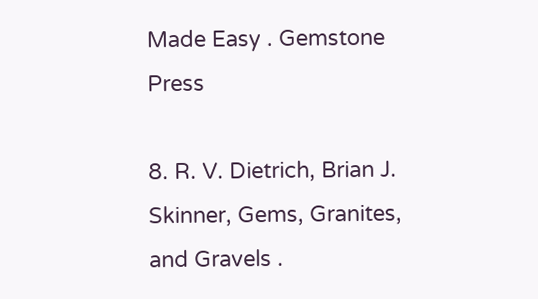Made Easy . Gemstone Press

8. R. V. Dietrich, Brian J. Skinner, Gems, Granites, and Gravels .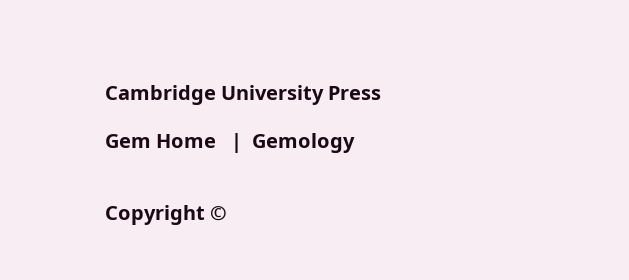Cambridge University Press

Gem Home   |  Gemology


Copyright ©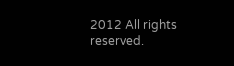2012 All rights reserved.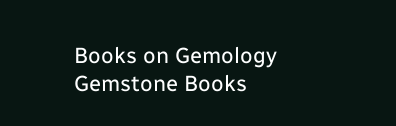Books on Gemology
Gemstone Books